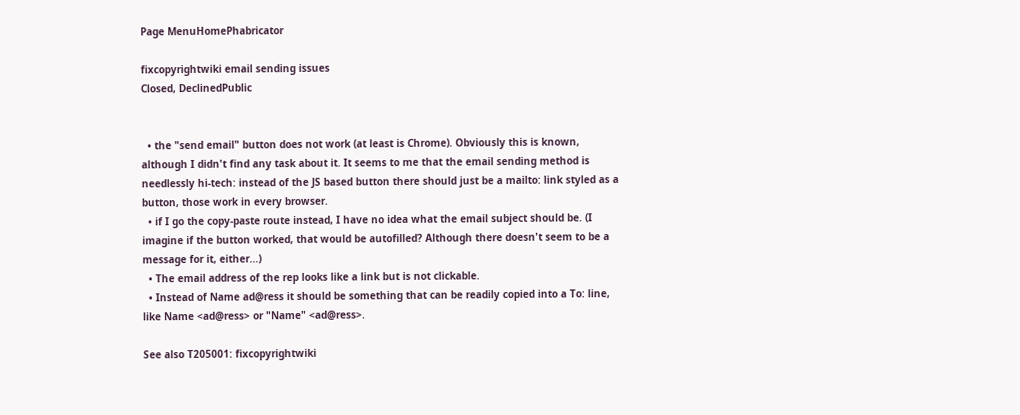Page MenuHomePhabricator

fixcopyrightwiki email sending issues
Closed, DeclinedPublic


  • the "send email" button does not work (at least is Chrome). Obviously this is known, although I didn't find any task about it. It seems to me that the email sending method is needlessly hi-tech: instead of the JS based button there should just be a mailto: link styled as a button, those work in every browser.
  • if I go the copy-paste route instead, I have no idea what the email subject should be. (I imagine if the button worked, that would be autofilled? Although there doesn't seem to be a message for it, either...)
  • The email address of the rep looks like a link but is not clickable.
  • Instead of Name ad@ress it should be something that can be readily copied into a To: line, like Name <ad@ress> or "Name" <ad@ress>.

See also T205001: fixcopyrightwiki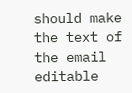should make the text of the email editable